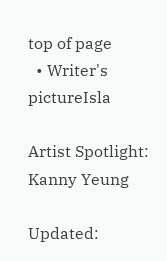top of page
  • Writer's pictureIsla

Artist Spotlight: Kanny Yeung

Updated: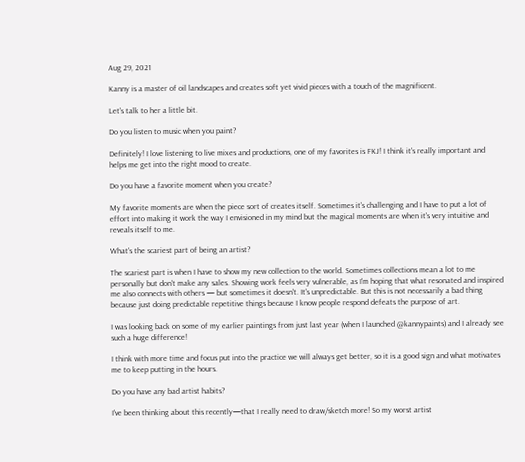Aug 29, 2021

Kanny is a master of oil landscapes and creates soft yet vivid pieces with a touch of the magnificent.

Let's talk to her a little bit.

Do you listen to music when you paint?

Definitely! I love listening to live mixes and productions, one of my favorites is FKJ! I think it's really important and helps me get into the right mood to create.

Do you have a favorite moment when you create?

My favorite moments are when the piece sort of creates itself. Sometimes it's challenging and I have to put a lot of effort into making it work the way I envisioned in my mind but the magical moments are when it's very intuitive and reveals itself to me.

What's the scariest part of being an artist?

The scariest part is when I have to show my new collection to the world. Sometimes collections mean a lot to me personally but don't make any sales. Showing work feels very vulnerable, as I'm hoping that what resonated and inspired me also connects with others — but sometimes it doesn't. It's unpredictable. But this is not necessarily a bad thing because just doing predictable repetitive things because I know people respond defeats the purpose of art.

I was looking back on some of my earlier paintings from just last year (when I launched @kannypaints) and I already see such a huge difference!

I think with more time and focus put into the practice we will always get better, so it is a good sign and what motivates me to keep putting in the hours.

Do you have any bad artist habits?

I've been thinking about this recently—that I really need to draw/sketch more! So my worst artist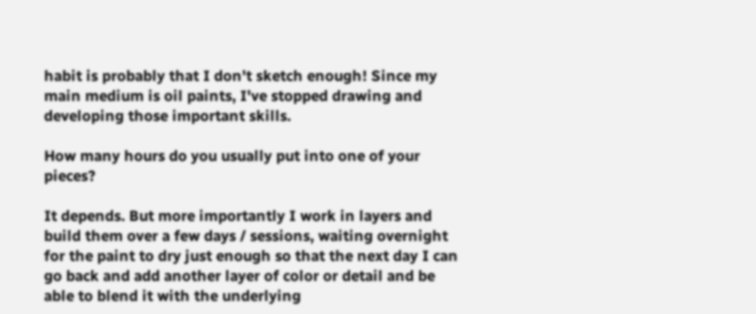habit is probably that I don't sketch enough! Since my main medium is oil paints, I've stopped drawing and developing those important skills.

How many hours do you usually put into one of your pieces?

It depends. But more importantly I work in layers and build them over a few days / sessions, waiting overnight for the paint to dry just enough so that the next day I can go back and add another layer of color or detail and be able to blend it with the underlying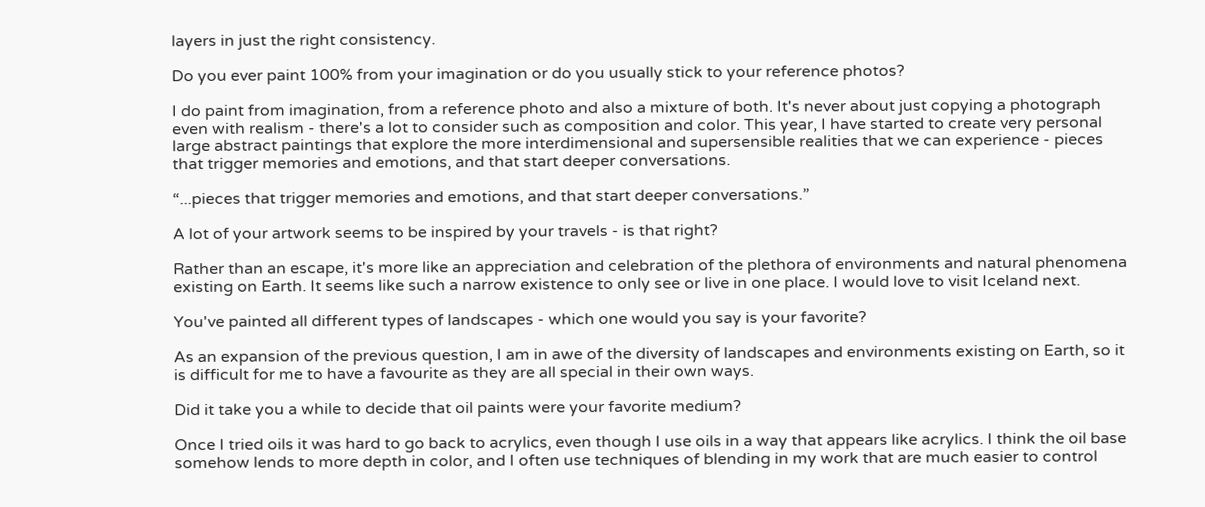layers in just the right consistency.

Do you ever paint 100% from your imagination or do you usually stick to your reference photos?

I do paint from imagination, from a reference photo and also a mixture of both. It's never about just copying a photograph even with realism - there's a lot to consider such as composition and color. This year, I have started to create very personal large abstract paintings that explore the more interdimensional and supersensible realities that we can experience - pieces that trigger memories and emotions, and that start deeper conversations.

“...pieces that trigger memories and emotions, and that start deeper conversations.”

A lot of your artwork seems to be inspired by your travels - is that right?

Rather than an escape, it's more like an appreciation and celebration of the plethora of environments and natural phenomena existing on Earth. It seems like such a narrow existence to only see or live in one place. I would love to visit Iceland next.

You've painted all different types of landscapes - which one would you say is your favorite?

As an expansion of the previous question, I am in awe of the diversity of landscapes and environments existing on Earth, so it is difficult for me to have a favourite as they are all special in their own ways.

Did it take you a while to decide that oil paints were your favorite medium?

Once I tried oils it was hard to go back to acrylics, even though I use oils in a way that appears like acrylics. I think the oil base somehow lends to more depth in color, and I often use techniques of blending in my work that are much easier to control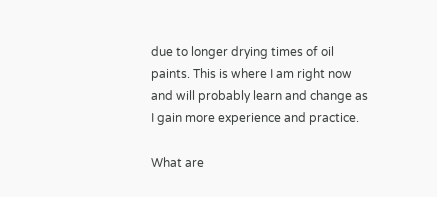due to longer drying times of oil paints. This is where I am right now and will probably learn and change as I gain more experience and practice.

What are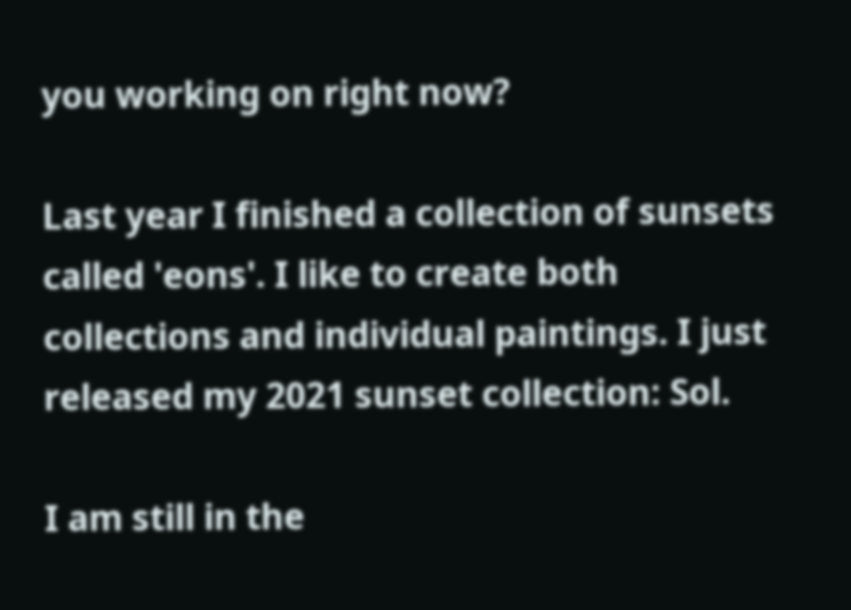you working on right now?

Last year I finished a collection of sunsets called 'eons'. I like to create both collections and individual paintings. I just released my 2021 sunset collection: Sol.

I am still in the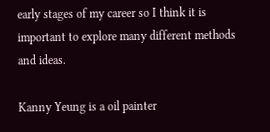early stages of my career so I think it is important to explore many different methods and ideas.

Kanny Yeung is a oil painter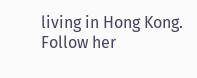living in Hong Kong. Follow her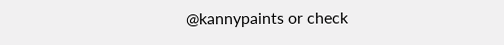@kannypaints or check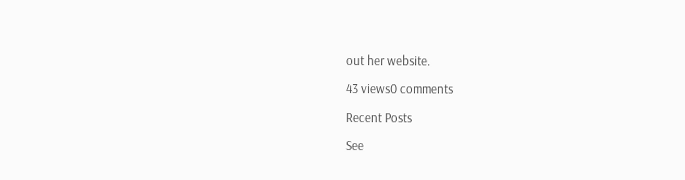out her website.

43 views0 comments

Recent Posts

See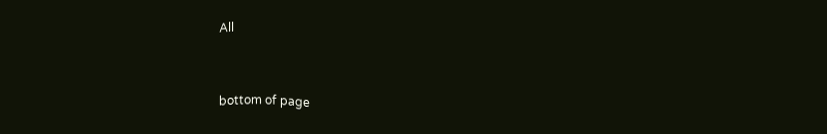All


bottom of page